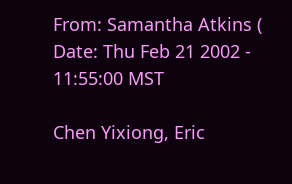From: Samantha Atkins (
Date: Thu Feb 21 2002 - 11:55:00 MST

Chen Yixiong, Eric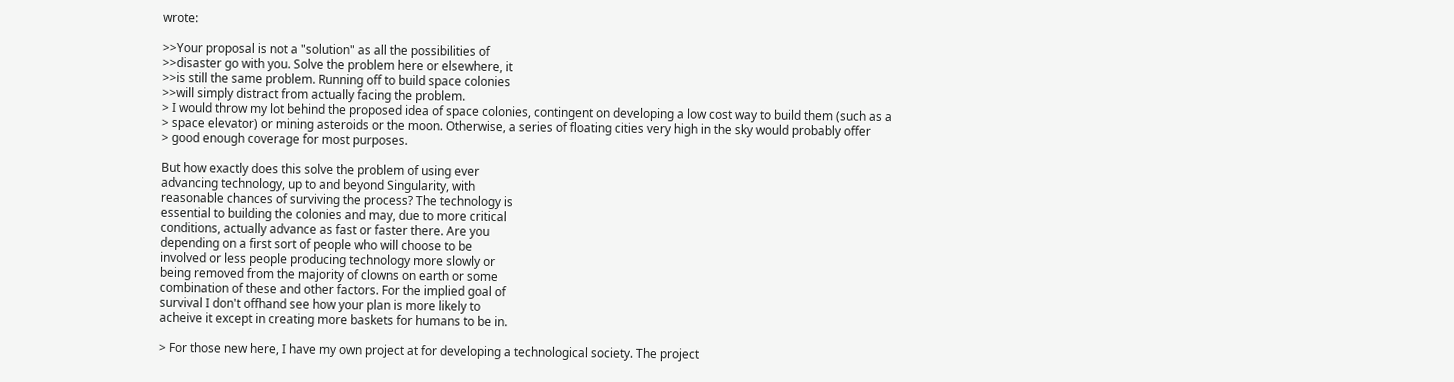wrote:

>>Your proposal is not a "solution" as all the possibilities of
>>disaster go with you. Solve the problem here or elsewhere, it
>>is still the same problem. Running off to build space colonies
>>will simply distract from actually facing the problem.
> I would throw my lot behind the proposed idea of space colonies, contingent on developing a low cost way to build them (such as a
> space elevator) or mining asteroids or the moon. Otherwise, a series of floating cities very high in the sky would probably offer
> good enough coverage for most purposes.

But how exactly does this solve the problem of using ever
advancing technology, up to and beyond Singularity, with
reasonable chances of surviving the process? The technology is
essential to building the colonies and may, due to more critical
conditions, actually advance as fast or faster there. Are you
depending on a first sort of people who will choose to be
involved or less people producing technology more slowly or
being removed from the majority of clowns on earth or some
combination of these and other factors. For the implied goal of
survival I don't offhand see how your plan is more likely to
acheive it except in creating more baskets for humans to be in.

> For those new here, I have my own project at for developing a technological society. The project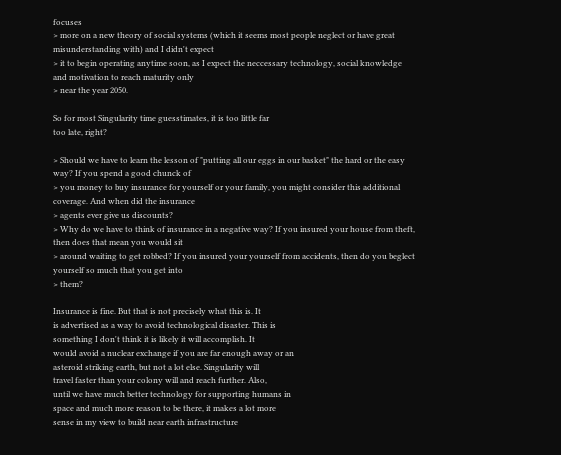focuses
> more on a new theory of social systems (which it seems most people neglect or have great misunderstanding with) and I didn't expect
> it to begin operating anytime soon, as I expect the neccessary technology, social knowledge and motivation to reach maturity only
> near the year 2050.

So for most Singularity time guesstimates, it is too little far
too late, right?

> Should we have to learn the lesson of "putting all our eggs in our basket" the hard or the easy way? If you spend a good chunck of
> you money to buy insurance for yourself or your family, you might consider this additional coverage. And when did the insurance
> agents ever give us discounts?
> Why do we have to think of insurance in a negative way? If you insured your house from theft, then does that mean you would sit
> around waiting to get robbed? If you insured your yourself from accidents, then do you beglect yourself so much that you get into
> them?

Insurance is fine. But that is not precisely what this is. It
is advertised as a way to avoid technological disaster. This is
something I don't think it is likely it will accomplish. It
would avoid a nuclear exchange if you are far enough away or an
asteroid striking earth, but not a lot else. Singularity will
travel faster than your colony will and reach further. Also,
until we have much better technology for supporting humans in
space and much more reason to be there, it makes a lot more
sense in my view to build near earth infrastructure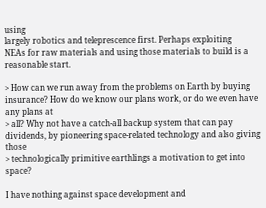using
largely robotics and teleprescence first. Perhaps exploiting
NEAs for raw materials and using those materials to build is a
reasonable start.

> How can we run away from the problems on Earth by buying insurance? How do we know our plans work, or do we even have any plans at
> all? Why not have a catch-all backup system that can pay dividends, by pioneering space-related technology and also giving those
> technologically primitive earthlings a motivation to get into space?

I have nothing against space development and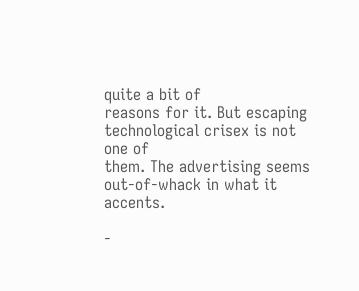quite a bit of
reasons for it. But escaping technological crisex is not one of
them. The advertising seems out-of-whack in what it accents.

-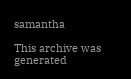samantha

This archive was generated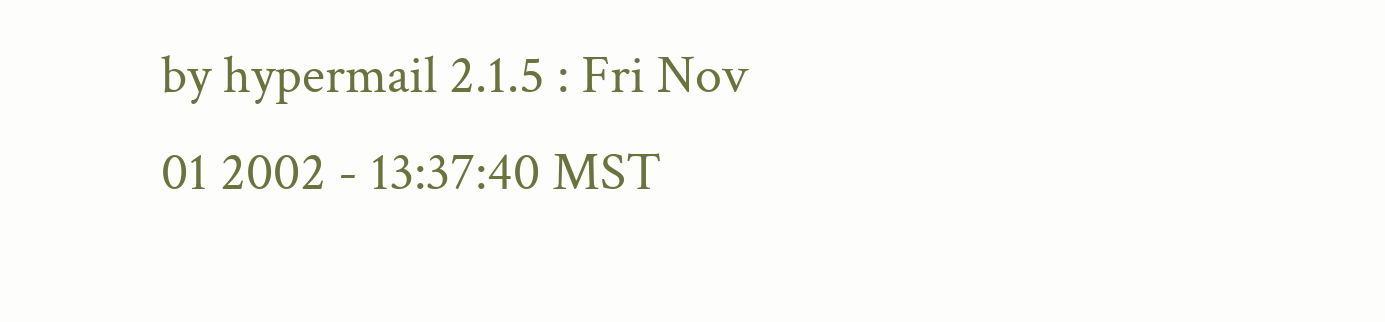by hypermail 2.1.5 : Fri Nov 01 2002 - 13:37:40 MST